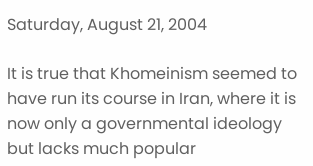Saturday, August 21, 2004

It is true that Khomeinism seemed to have run its course in Iran, where it is now only a governmental ideology but lacks much popular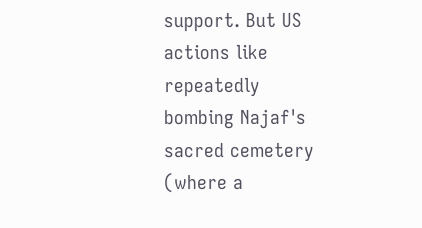support. But US actions like repeatedly bombing Najaf's sacred cemetery (where a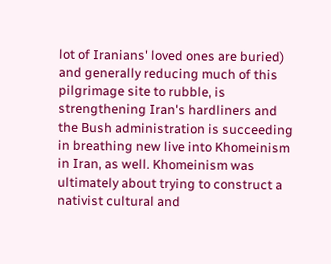lot of Iranians' loved ones are buried) and generally reducing much of this pilgrimage site to rubble, is strengthening Iran's hardliners and the Bush administration is succeeding in breathing new live into Khomeinism in Iran, as well. Khomeinism was ultimately about trying to construct a nativist cultural and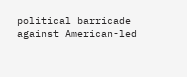political barricade against American-led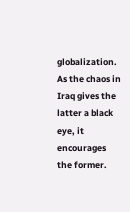globalization. As the chaos in Iraq gives the latter a black eye, it encourages the former.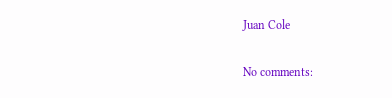Juan Cole

No comments: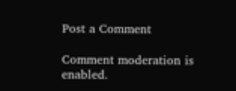Post a Comment

Comment moderation is enabled.